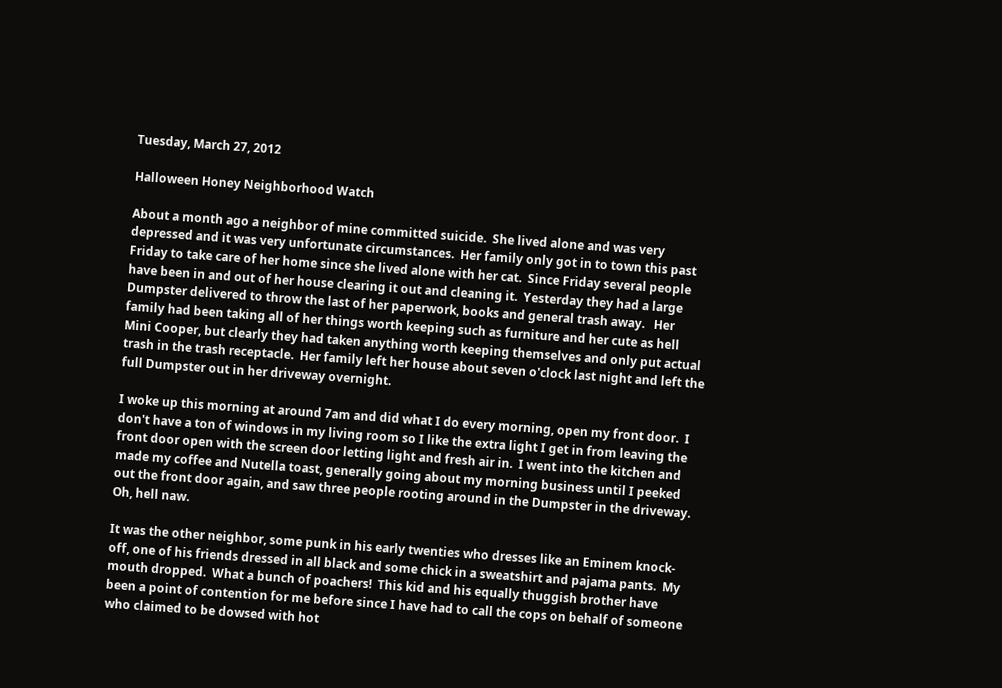Tuesday, March 27, 2012

Halloween Honey Neighborhood Watch

About a month ago a neighbor of mine committed suicide.  She lived alone and was very depressed and it was very unfortunate circumstances.  Her family only got in to town this past Friday to take care of her home since she lived alone with her cat.  Since Friday several people have been in and out of her house clearing it out and cleaning it.  Yesterday they had a large Dumpster delivered to throw the last of her paperwork, books and general trash away.   Her family had been taking all of her things worth keeping such as furniture and her cute as hell Mini Cooper, but clearly they had taken anything worth keeping themselves and only put actual trash in the trash receptacle.  Her family left her house about seven o'clock last night and left the full Dumpster out in her driveway overnight.

I woke up this morning at around 7am and did what I do every morning, open my front door.  I don't have a ton of windows in my living room so I like the extra light I get in from leaving the front door open with the screen door letting light and fresh air in.  I went into the kitchen and made my coffee and Nutella toast, generally going about my morning business until I peeked out the front door again, and saw three people rooting around in the Dumpster in the driveway.  Oh, hell naw.

It was the other neighbor, some punk in his early twenties who dresses like an Eminem knock-off, one of his friends dressed in all black and some chick in a sweatshirt and pajama pants.  My mouth dropped.  What a bunch of poachers!  This kid and his equally thuggish brother have been a point of contention for me before since I have had to call the cops on behalf of someone who claimed to be dowsed with hot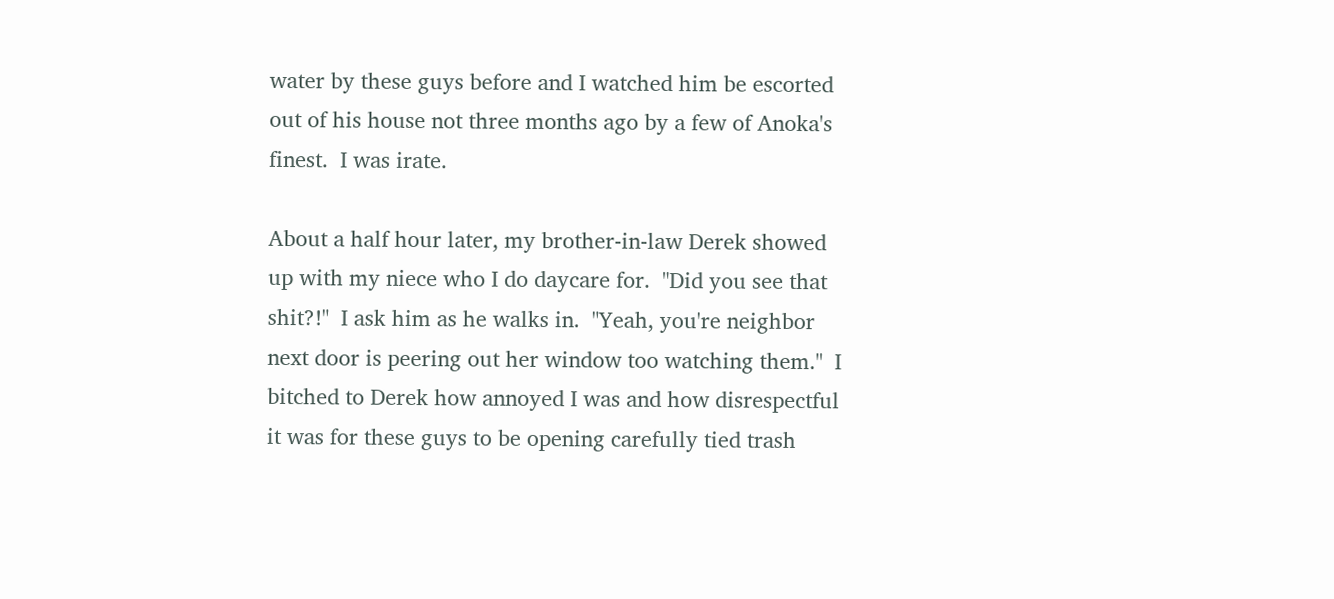water by these guys before and I watched him be escorted out of his house not three months ago by a few of Anoka's finest.  I was irate.

About a half hour later, my brother-in-law Derek showed up with my niece who I do daycare for.  "Did you see that shit?!"  I ask him as he walks in.  "Yeah, you're neighbor next door is peering out her window too watching them."  I bitched to Derek how annoyed I was and how disrespectful it was for these guys to be opening carefully tied trash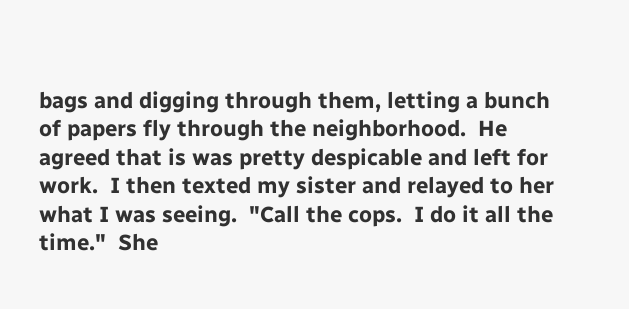bags and digging through them, letting a bunch of papers fly through the neighborhood.  He agreed that is was pretty despicable and left for work.  I then texted my sister and relayed to her what I was seeing.  "Call the cops.  I do it all the time."  She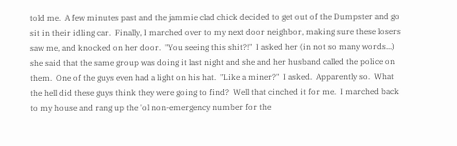told me.  A few minutes past and the jammie clad chick decided to get out of the Dumpster and go sit in their idling car.  Finally, I marched over to my next door neighbor, making sure these losers saw me, and knocked on her door.  "You seeing this shit?!"  I asked her (in not so many words...) she said that the same group was doing it last night and she and her husband called the police on them.  One of the guys even had a light on his hat.  "Like a miner?"  I asked.  Apparently so.  What the hell did these guys think they were going to find?  Well that cinched it for me.  I marched back to my house and rang up the 'ol non-emergency number for the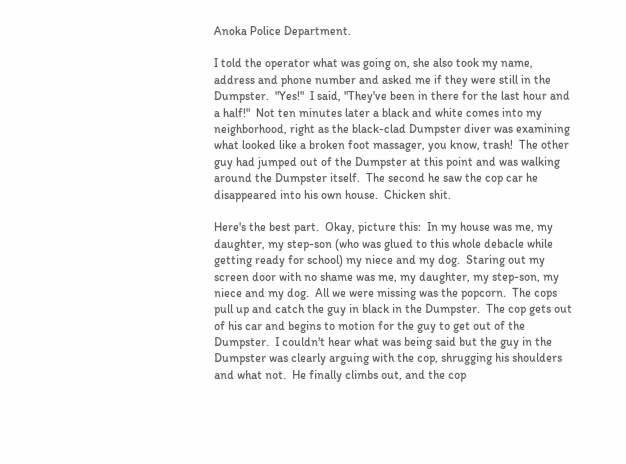Anoka Police Department.

I told the operator what was going on, she also took my name, address and phone number and asked me if they were still in the Dumpster.  "Yes!"  I said, "They've been in there for the last hour and a half!"  Not ten minutes later a black and white comes into my neighborhood, right as the black-clad Dumpster diver was examining what looked like a broken foot massager, you know, trash!  The other guy had jumped out of the Dumpster at this point and was walking around the Dumpster itself.  The second he saw the cop car he disappeared into his own house.  Chicken shit.

Here's the best part.  Okay, picture this:  In my house was me, my daughter, my step-son (who was glued to this whole debacle while getting ready for school) my niece and my dog.  Staring out my screen door with no shame was me, my daughter, my step-son, my niece and my dog.  All we were missing was the popcorn.  The cops pull up and catch the guy in black in the Dumpster.  The cop gets out of his car and begins to motion for the guy to get out of the Dumpster.  I couldn't hear what was being said but the guy in the Dumpster was clearly arguing with the cop, shrugging his shoulders and what not.  He finally climbs out, and the cop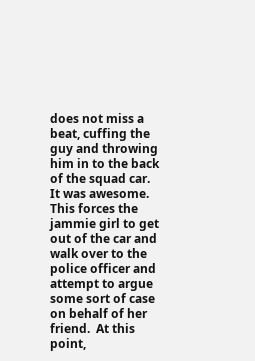does not miss a beat, cuffing the guy and throwing him in to the back of the squad car.  It was awesome.  This forces the jammie girl to get out of the car and walk over to the police officer and attempt to argue some sort of case on behalf of her friend.  At this point,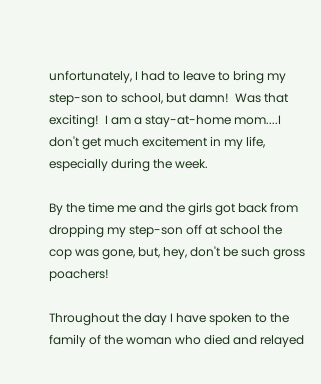unfortunately, I had to leave to bring my step-son to school, but damn!  Was that exciting!  I am a stay-at-home mom....I don't get much excitement in my life, especially during the week.

By the time me and the girls got back from dropping my step-son off at school the cop was gone, but, hey, don't be such gross poachers!

Throughout the day I have spoken to the family of the woman who died and relayed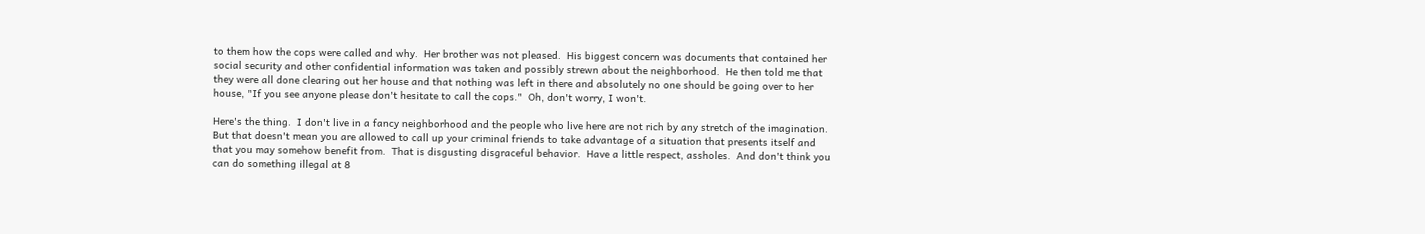to them how the cops were called and why.  Her brother was not pleased.  His biggest concern was documents that contained her social security and other confidential information was taken and possibly strewn about the neighborhood.  He then told me that they were all done clearing out her house and that nothing was left in there and absolutely no one should be going over to her house, "If you see anyone please don't hesitate to call the cops."  Oh, don't worry, I won't.

Here's the thing.  I don't live in a fancy neighborhood and the people who live here are not rich by any stretch of the imagination.  But that doesn't mean you are allowed to call up your criminal friends to take advantage of a situation that presents itself and that you may somehow benefit from.  That is disgusting disgraceful behavior.  Have a little respect, assholes.  And don't think you can do something illegal at 8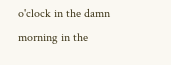o'clock in the damn morning in the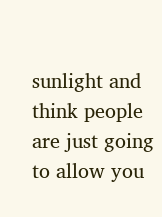sunlight and think people are just going to allow you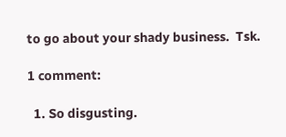to go about your shady business.  Tsk.

1 comment:

  1. So disgusting.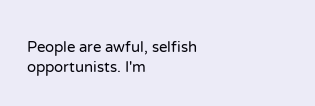People are awful, selfish opportunists. I'm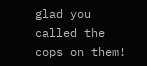glad you called the cops on them!